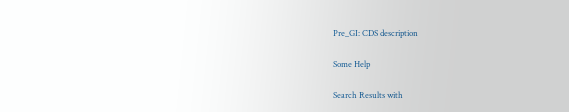Pre_GI: CDS description

Some Help

Search Results with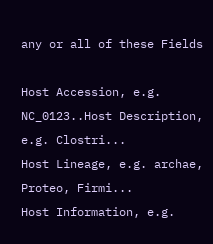any or all of these Fields

Host Accession, e.g. NC_0123..Host Description, e.g. Clostri...
Host Lineage, e.g. archae, Proteo, Firmi...
Host Information, e.g.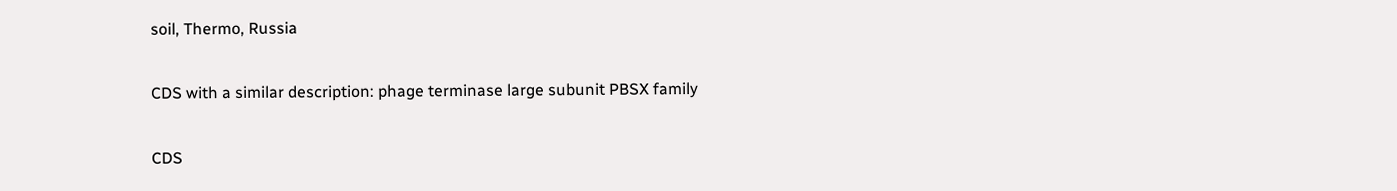soil, Thermo, Russia

CDS with a similar description: phage terminase large subunit PBSX family

CDS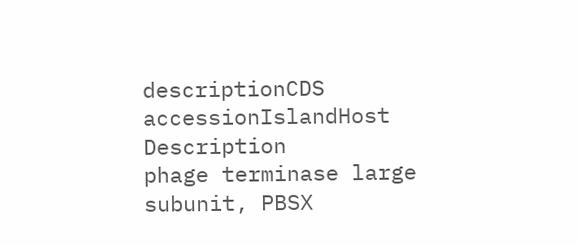descriptionCDS accessionIslandHost Description
phage terminase large subunit, PBSX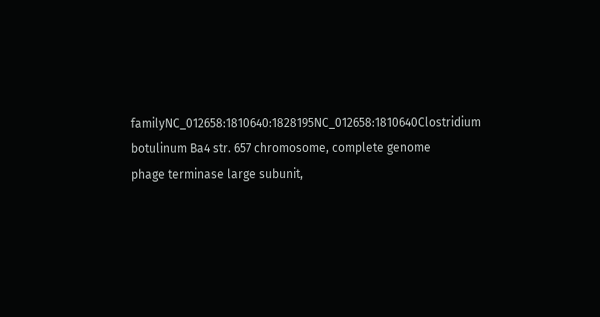familyNC_012658:1810640:1828195NC_012658:1810640Clostridium botulinum Ba4 str. 657 chromosome, complete genome
phage terminase large subunit,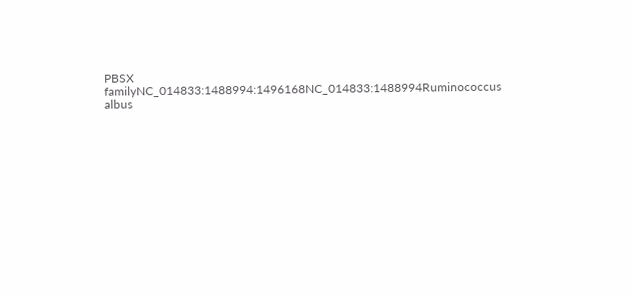PBSX familyNC_014833:1488994:1496168NC_014833:1488994Ruminococcus albus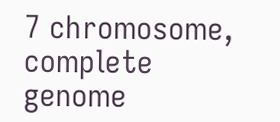7 chromosome, complete genome